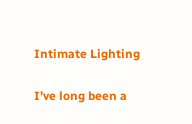Intimate Lighting

I’ve long been a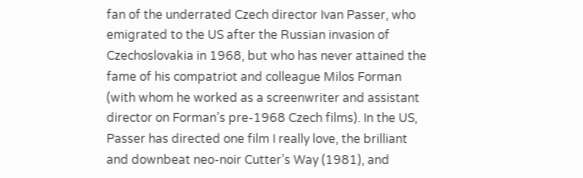fan of the underrated Czech director Ivan Passer, who emigrated to the US after the Russian invasion of Czechoslovakia in 1968, but who has never attained the fame of his compatriot and colleague Milos Forman (with whom he worked as a screenwriter and assistant director on Forman’s pre-1968 Czech films). In the US, Passer has directed one film I really love, the brilliant and downbeat neo-noir Cutter’s Way (1981), and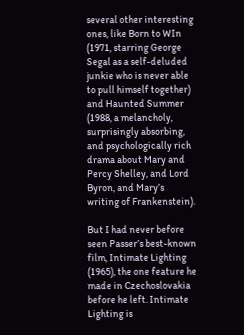several other interesting ones, like Born to WIn (1971, starring George Segal as a self-deluded junkie who is never able to pull himself together) and Haunted Summer (1988, a melancholy, surprisingly absorbing, and psychologically rich drama about Mary and Percy Shelley, and Lord Byron, and Mary’s writing of Frankenstein).

But I had never before seen Passer’s best-known film, Intimate Lighting (1965), the one feature he made in Czechoslovakia before he left. Intimate Lighting is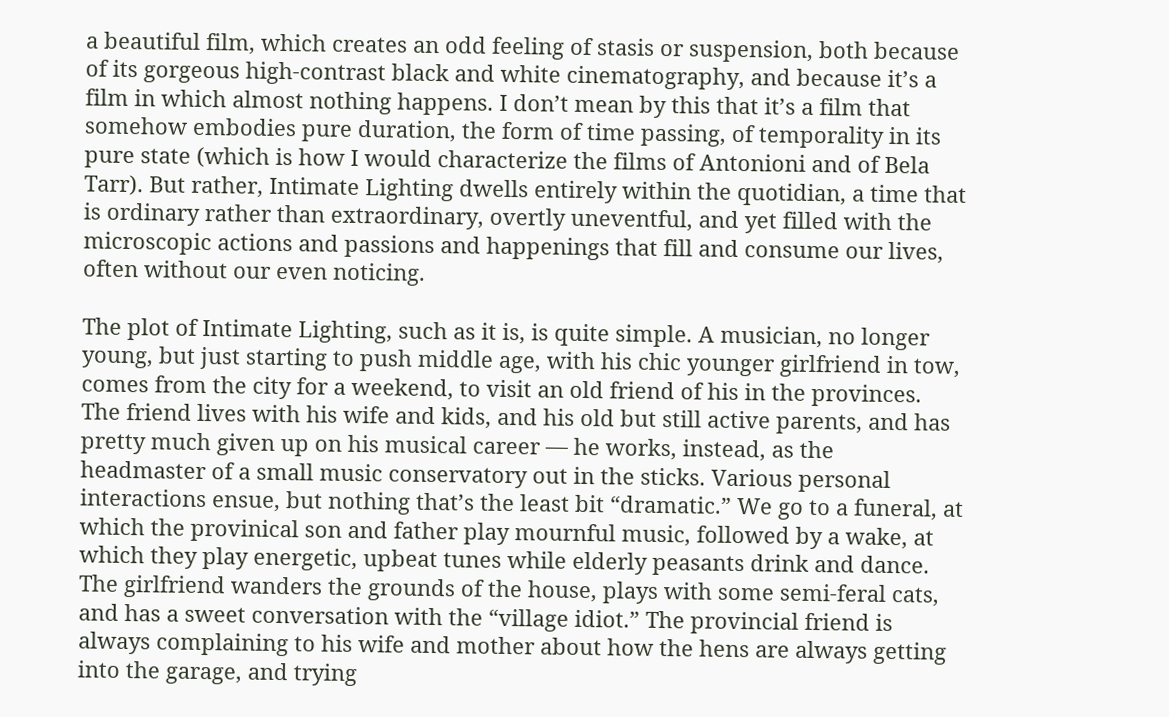a beautiful film, which creates an odd feeling of stasis or suspension, both because of its gorgeous high-contrast black and white cinematography, and because it’s a film in which almost nothing happens. I don’t mean by this that it’s a film that somehow embodies pure duration, the form of time passing, of temporality in its pure state (which is how I would characterize the films of Antonioni and of Bela Tarr). But rather, Intimate Lighting dwells entirely within the quotidian, a time that is ordinary rather than extraordinary, overtly uneventful, and yet filled with the microscopic actions and passions and happenings that fill and consume our lives, often without our even noticing.

The plot of Intimate Lighting, such as it is, is quite simple. A musician, no longer young, but just starting to push middle age, with his chic younger girlfriend in tow, comes from the city for a weekend, to visit an old friend of his in the provinces. The friend lives with his wife and kids, and his old but still active parents, and has pretty much given up on his musical career — he works, instead, as the headmaster of a small music conservatory out in the sticks. Various personal interactions ensue, but nothing that’s the least bit “dramatic.” We go to a funeral, at which the provinical son and father play mournful music, followed by a wake, at which they play energetic, upbeat tunes while elderly peasants drink and dance. The girlfriend wanders the grounds of the house, plays with some semi-feral cats, and has a sweet conversation with the “village idiot.” The provincial friend is always complaining to his wife and mother about how the hens are always getting into the garage, and trying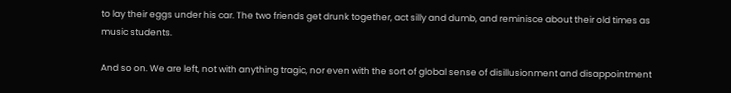to lay their eggs under his car. The two friends get drunk together, act silly and dumb, and reminisce about their old times as music students.

And so on. We are left, not with anything tragic, nor even with the sort of global sense of disillusionment and disappointment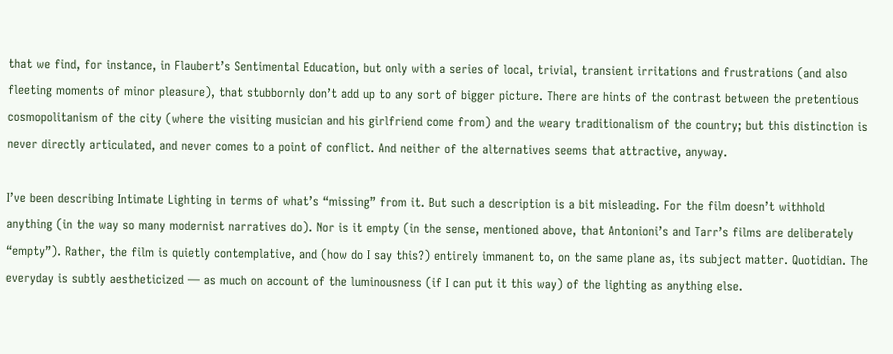that we find, for instance, in Flaubert’s Sentimental Education, but only with a series of local, trivial, transient irritations and frustrations (and also fleeting moments of minor pleasure), that stubbornly don’t add up to any sort of bigger picture. There are hints of the contrast between the pretentious cosmopolitanism of the city (where the visiting musician and his girlfriend come from) and the weary traditionalism of the country; but this distinction is never directly articulated, and never comes to a point of conflict. And neither of the alternatives seems that attractive, anyway.

I’ve been describing Intimate Lighting in terms of what’s “missing” from it. But such a description is a bit misleading. For the film doesn’t withhold anything (in the way so many modernist narratives do). Nor is it empty (in the sense, mentioned above, that Antonioni’s and Tarr’s films are deliberately “empty”). Rather, the film is quietly contemplative, and (how do I say this?) entirely immanent to, on the same plane as, its subject matter. Quotidian. The everyday is subtly aestheticized — as much on account of the luminousness (if I can put it this way) of the lighting as anything else.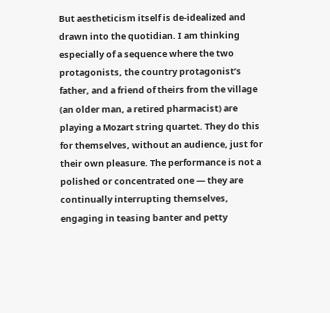But aestheticism itself is de-idealized and drawn into the quotidian. I am thinking especially of a sequence where the two protagonists, the country protagonist’s father, and a friend of theirs from the village (an older man, a retired pharmacist) are playing a Mozart string quartet. They do this for themselves, without an audience, just for their own pleasure. The performance is not a polished or concentrated one — they are continually interrupting themselves, engaging in teasing banter and petty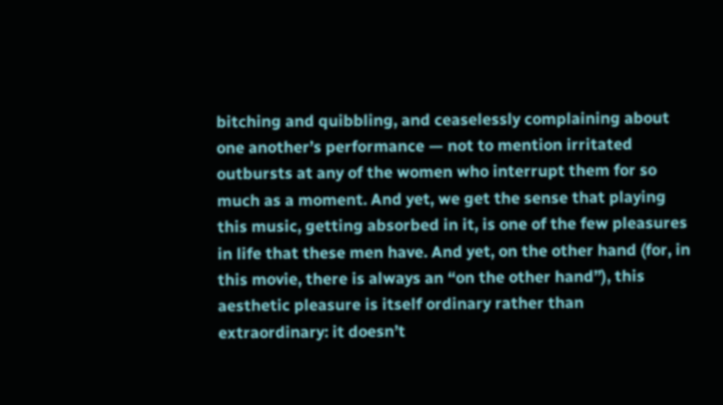bitching and quibbling, and ceaselessly complaining about one another’s performance — not to mention irritated outbursts at any of the women who interrupt them for so much as a moment. And yet, we get the sense that playing this music, getting absorbed in it, is one of the few pleasures in life that these men have. And yet, on the other hand (for, in this movie, there is always an “on the other hand”), this aesthetic pleasure is itself ordinary rather than extraordinary: it doesn’t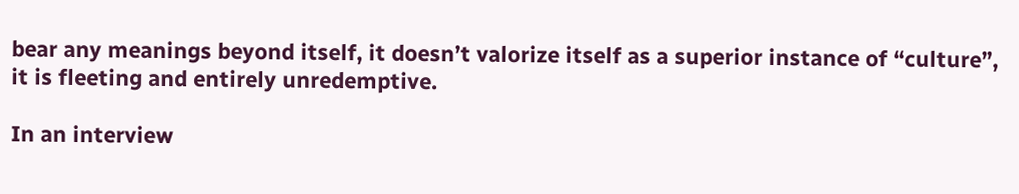bear any meanings beyond itself, it doesn’t valorize itself as a superior instance of “culture”, it is fleeting and entirely unredemptive.

In an interview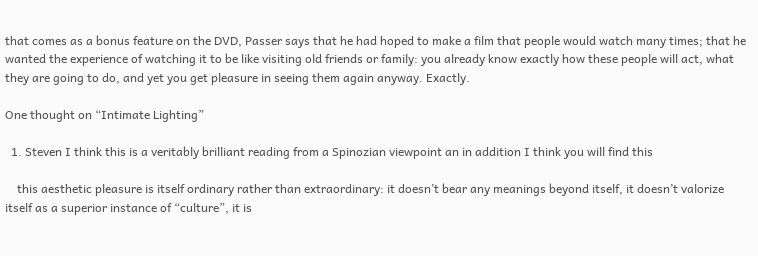that comes as a bonus feature on the DVD, Passer says that he had hoped to make a film that people would watch many times; that he wanted the experience of watching it to be like visiting old friends or family: you already know exactly how these people will act, what they are going to do, and yet you get pleasure in seeing them again anyway. Exactly.

One thought on “Intimate Lighting”

  1. Steven I think this is a veritably brilliant reading from a Spinozian viewpoint an in addition I think you will find this

    this aesthetic pleasure is itself ordinary rather than extraordinary: it doesn’t bear any meanings beyond itself, it doesn’t valorize itself as a superior instance of “culture”, it is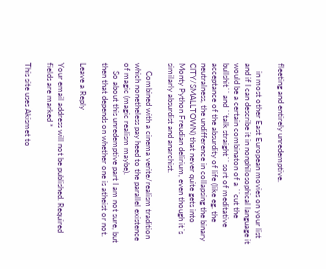fleeting and entirely unredemptive.

    in most other East European movies on your list and if I can describe it in nonphilosophical language it would be a certain combinaton of a ´´cut the bullshit´´ and ´´talk straight´´ sort of meditative acceptance of the absurdity of life (like eg. the neutralness, the undifference in collapsing the binary CITY/SMALLTOWN) that never quite gets into Monty Python Freudian delirium, even though it´s similarly absurdist and anarchist.

    Combined with a cinema verite/realism tradition which nonetheless pay heed to the parallel existence of magic (magic realism maybe).
    So about this unredemptive part I am not sure, but then that depends on whether one is atheist or not.

Leave a Reply

Your email address will not be published. Required fields are marked *

This site uses Akismet to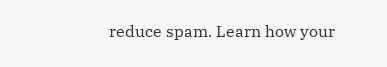reduce spam. Learn how your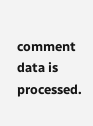comment data is processed.